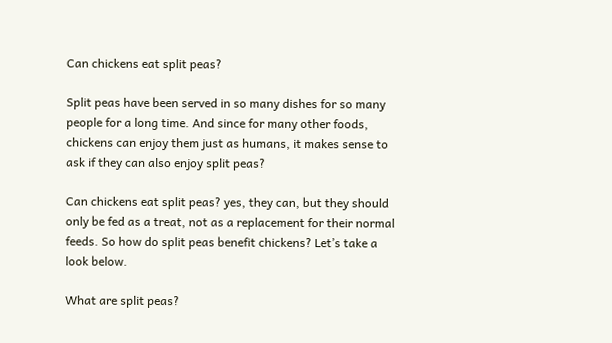Can chickens eat split peas?

Split peas have been served in so many dishes for so many people for a long time. And since for many other foods, chickens can enjoy them just as humans, it makes sense to ask if they can also enjoy split peas?

Can chickens eat split peas? yes, they can, but they should only be fed as a treat, not as a replacement for their normal feeds. So how do split peas benefit chickens? Let’s take a look below.

What are split peas?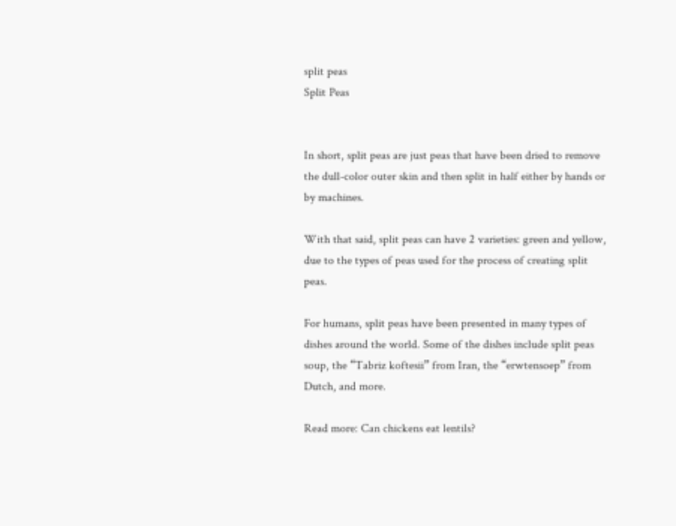split peas
Split Peas


In short, split peas are just peas that have been dried to remove the dull-color outer skin and then split in half either by hands or by machines.

With that said, split peas can have 2 varieties: green and yellow, due to the types of peas used for the process of creating split peas.

For humans, split peas have been presented in many types of dishes around the world. Some of the dishes include split peas soup, the “Tabriz koftesii” from Iran, the “erwtensoep” from Dutch, and more.

Read more: Can chickens eat lentils?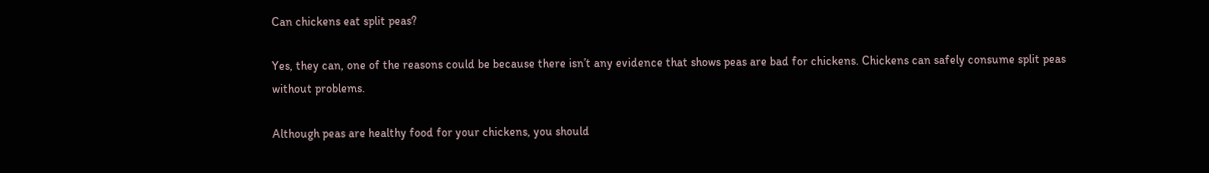Can chickens eat split peas?

Yes, they can, one of the reasons could be because there isn’t any evidence that shows peas are bad for chickens. Chickens can safely consume split peas without problems.

Although peas are healthy food for your chickens, you should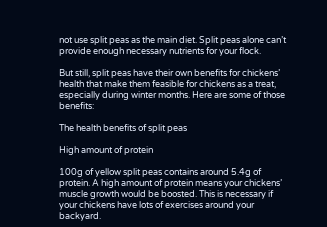not use split peas as the main diet. Split peas alone can’t provide enough necessary nutrients for your flock.

But still, split peas have their own benefits for chickens’ health that make them feasible for chickens as a treat, especially during winter months. Here are some of those benefits:

The health benefits of split peas

High amount of protein

100g of yellow split peas contains around 5.4g of protein. A high amount of protein means your chickens’ muscle growth would be boosted. This is necessary if your chickens have lots of exercises around your backyard.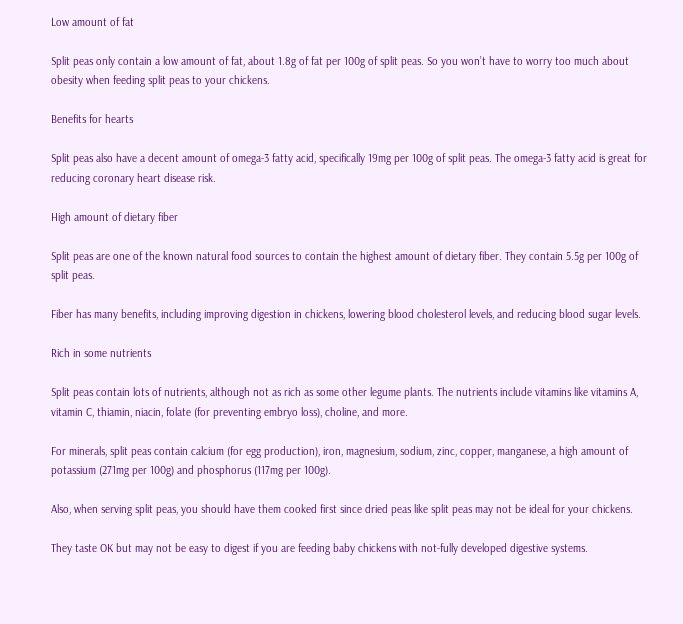Low amount of fat

Split peas only contain a low amount of fat, about 1.8g of fat per 100g of split peas. So you won’t have to worry too much about obesity when feeding split peas to your chickens.

Benefits for hearts

Split peas also have a decent amount of omega-3 fatty acid, specifically 19mg per 100g of split peas. The omega-3 fatty acid is great for reducing coronary heart disease risk.

High amount of dietary fiber

Split peas are one of the known natural food sources to contain the highest amount of dietary fiber. They contain 5.5g per 100g of split peas.

Fiber has many benefits, including improving digestion in chickens, lowering blood cholesterol levels, and reducing blood sugar levels.

Rich in some nutrients

Split peas contain lots of nutrients, although not as rich as some other legume plants. The nutrients include vitamins like vitamins A, vitamin C, thiamin, niacin, folate (for preventing embryo loss), choline, and more.

For minerals, split peas contain calcium (for egg production), iron, magnesium, sodium, zinc, copper, manganese, a high amount of potassium (271mg per 100g) and phosphorus (117mg per 100g).

Also, when serving split peas, you should have them cooked first since dried peas like split peas may not be ideal for your chickens.

They taste OK but may not be easy to digest if you are feeding baby chickens with not-fully developed digestive systems.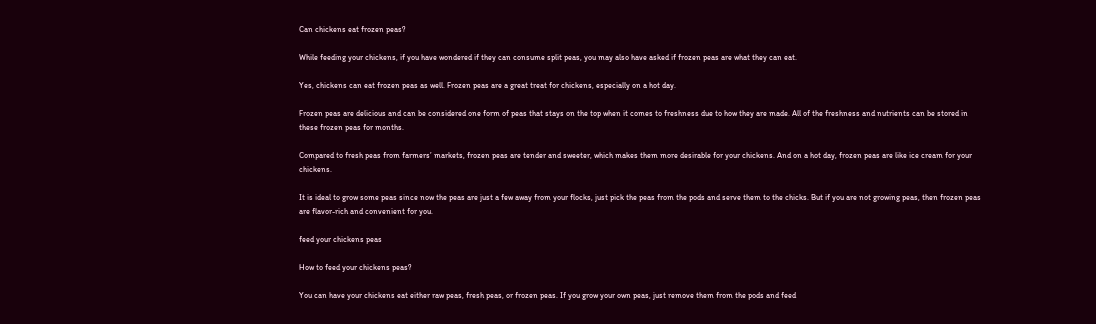Can chickens eat frozen peas?

While feeding your chickens, if you have wondered if they can consume split peas, you may also have asked if frozen peas are what they can eat.

Yes, chickens can eat frozen peas as well. Frozen peas are a great treat for chickens, especially on a hot day.

Frozen peas are delicious and can be considered one form of peas that stays on the top when it comes to freshness due to how they are made. All of the freshness and nutrients can be stored in these frozen peas for months.

Compared to fresh peas from farmers’ markets, frozen peas are tender and sweeter, which makes them more desirable for your chickens. And on a hot day, frozen peas are like ice cream for your chickens.

It is ideal to grow some peas since now the peas are just a few away from your flocks, just pick the peas from the pods and serve them to the chicks. But if you are not growing peas, then frozen peas are flavor-rich and convenient for you.

feed your chickens peas

How to feed your chickens peas?

You can have your chickens eat either raw peas, fresh peas, or frozen peas. If you grow your own peas, just remove them from the pods and feed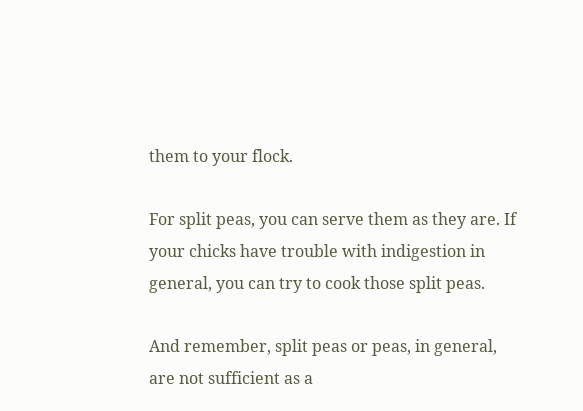them to your flock.

For split peas, you can serve them as they are. If your chicks have trouble with indigestion in general, you can try to cook those split peas.

And remember, split peas or peas, in general, are not sufficient as a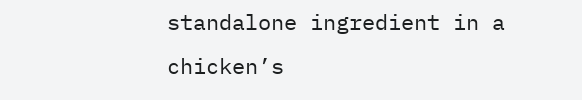standalone ingredient in a chicken’s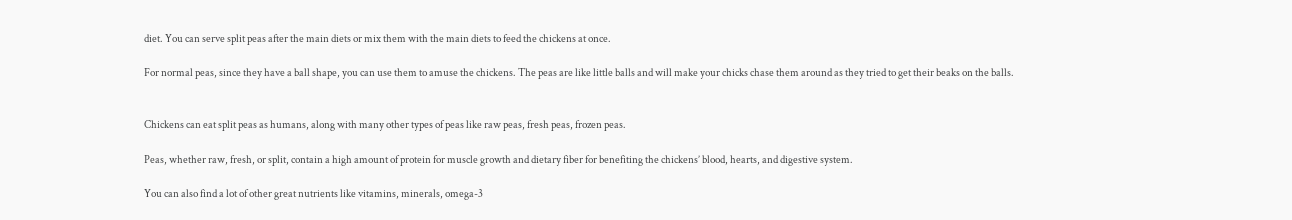diet. You can serve split peas after the main diets or mix them with the main diets to feed the chickens at once.

For normal peas, since they have a ball shape, you can use them to amuse the chickens. The peas are like little balls and will make your chicks chase them around as they tried to get their beaks on the balls.


Chickens can eat split peas as humans, along with many other types of peas like raw peas, fresh peas, frozen peas.

Peas, whether raw, fresh, or split, contain a high amount of protein for muscle growth and dietary fiber for benefiting the chickens’ blood, hearts, and digestive system.

You can also find a lot of other great nutrients like vitamins, minerals, omega-3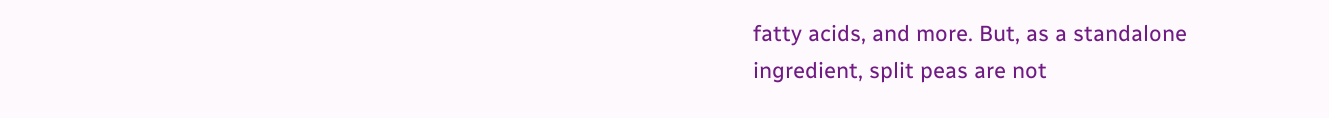fatty acids, and more. But, as a standalone ingredient, split peas are not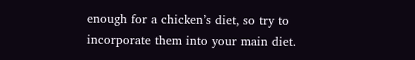enough for a chicken’s diet, so try to incorporate them into your main diet.